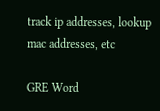track ip addresses, lookup mac addresses, etc

GRE Word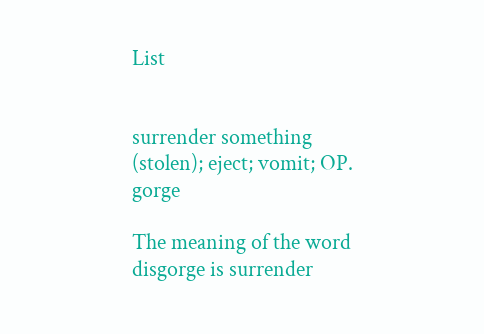List


surrender something (stolen); eject; vomit; OP. gorge

The meaning of the word disgorge is surrender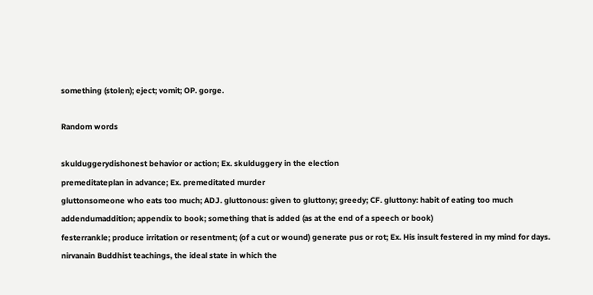something (stolen); eject; vomit; OP. gorge.

Random words

skulduggerydishonest behavior or action; Ex. skulduggery in the election
premeditateplan in advance; Ex. premeditated murder
gluttonsomeone who eats too much; ADJ. gluttonous: given to gluttony; greedy; CF. gluttony: habit of eating too much
addendumaddition; appendix to book; something that is added (as at the end of a speech or book)
festerrankle; produce irritation or resentment; (of a cut or wound) generate pus or rot; Ex. His insult festered in my mind for days.
nirvanain Buddhist teachings, the ideal state in which the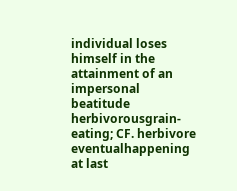individual loses himself in the attainment of an impersonal beatitude
herbivorousgrain-eating; CF. herbivore
eventualhappening at last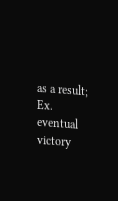as a result; Ex. eventual victory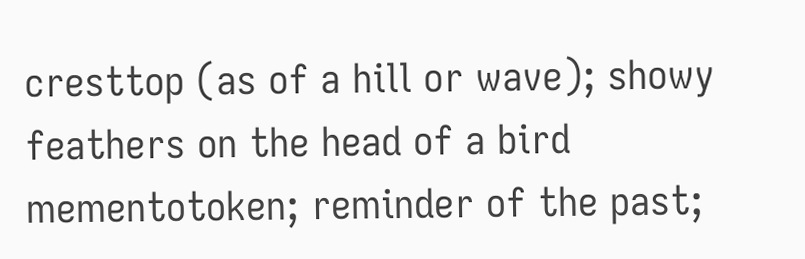cresttop (as of a hill or wave); showy feathers on the head of a bird
mementotoken; reminder of the past;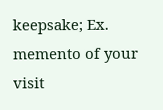keepsake; Ex. memento of your visit